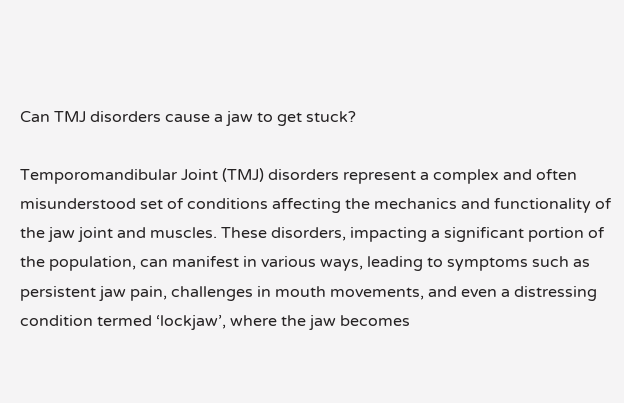Can TMJ disorders cause a jaw to get stuck?

Temporomandibular Joint (TMJ) disorders represent a complex and often misunderstood set of conditions affecting the mechanics and functionality of the jaw joint and muscles. These disorders, impacting a significant portion of the population, can manifest in various ways, leading to symptoms such as persistent jaw pain, challenges in mouth movements, and even a distressing condition termed ‘lockjaw’, where the jaw becomes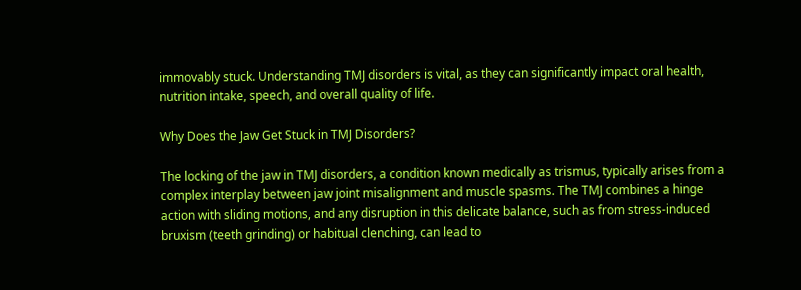immovably stuck. Understanding TMJ disorders is vital, as they can significantly impact oral health, nutrition intake, speech, and overall quality of life.

Why Does the Jaw Get Stuck in TMJ Disorders?

The locking of the jaw in TMJ disorders, a condition known medically as trismus, typically arises from a complex interplay between jaw joint misalignment and muscle spasms. The TMJ combines a hinge action with sliding motions, and any disruption in this delicate balance, such as from stress-induced bruxism (teeth grinding) or habitual clenching, can lead to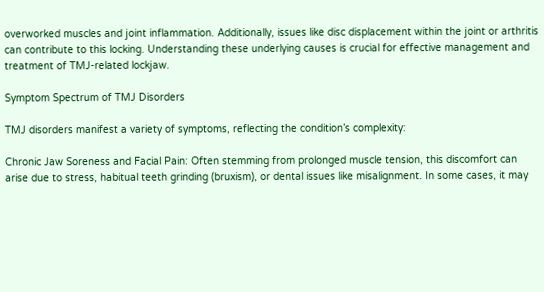overworked muscles and joint inflammation. Additionally, issues like disc displacement within the joint or arthritis can contribute to this locking. Understanding these underlying causes is crucial for effective management and treatment of TMJ-related lockjaw.

Symptom Spectrum of TMJ Disorders

TMJ disorders manifest a variety of symptoms, reflecting the condition’s complexity:

Chronic Jaw Soreness and Facial Pain: Often stemming from prolonged muscle tension, this discomfort can arise due to stress, habitual teeth grinding (bruxism), or dental issues like misalignment. In some cases, it may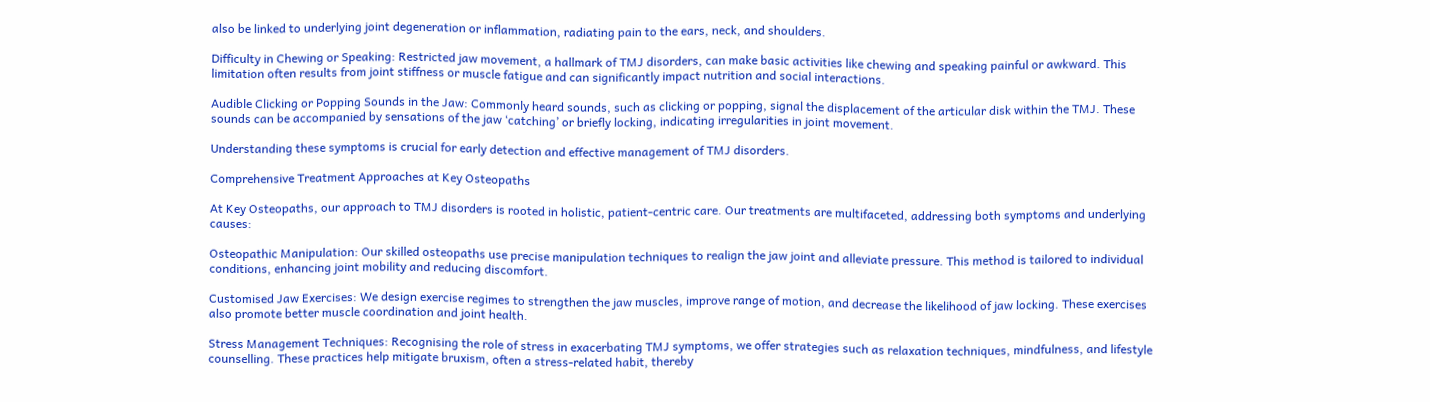also be linked to underlying joint degeneration or inflammation, radiating pain to the ears, neck, and shoulders.

Difficulty in Chewing or Speaking: Restricted jaw movement, a hallmark of TMJ disorders, can make basic activities like chewing and speaking painful or awkward. This limitation often results from joint stiffness or muscle fatigue and can significantly impact nutrition and social interactions.

Audible Clicking or Popping Sounds in the Jaw: Commonly heard sounds, such as clicking or popping, signal the displacement of the articular disk within the TMJ. These sounds can be accompanied by sensations of the jaw ‘catching’ or briefly locking, indicating irregularities in joint movement.

Understanding these symptoms is crucial for early detection and effective management of TMJ disorders.

Comprehensive Treatment Approaches at Key Osteopaths

At Key Osteopaths, our approach to TMJ disorders is rooted in holistic, patient-centric care. Our treatments are multifaceted, addressing both symptoms and underlying causes:

Osteopathic Manipulation: Our skilled osteopaths use precise manipulation techniques to realign the jaw joint and alleviate pressure. This method is tailored to individual conditions, enhancing joint mobility and reducing discomfort.

Customised Jaw Exercises: We design exercise regimes to strengthen the jaw muscles, improve range of motion, and decrease the likelihood of jaw locking. These exercises also promote better muscle coordination and joint health.

Stress Management Techniques: Recognising the role of stress in exacerbating TMJ symptoms, we offer strategies such as relaxation techniques, mindfulness, and lifestyle counselling. These practices help mitigate bruxism, often a stress-related habit, thereby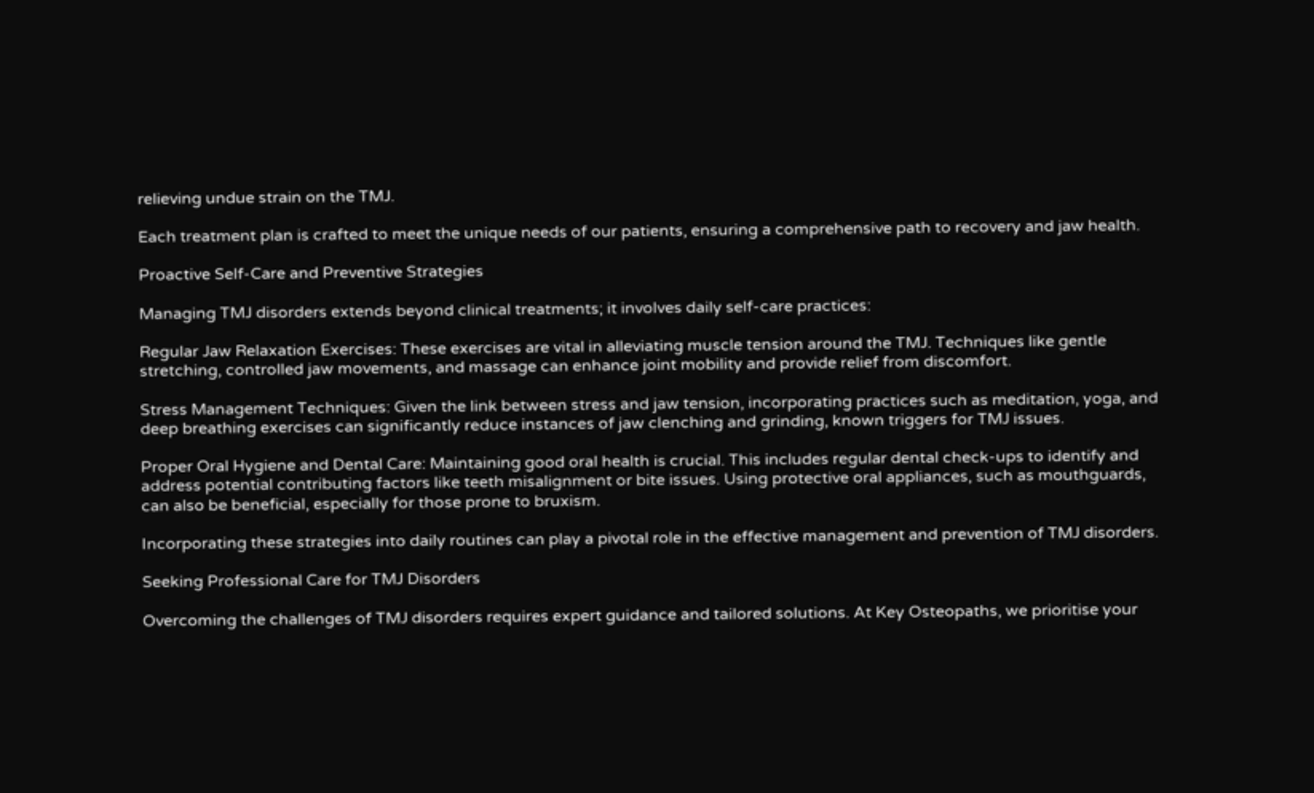relieving undue strain on the TMJ.

Each treatment plan is crafted to meet the unique needs of our patients, ensuring a comprehensive path to recovery and jaw health.

Proactive Self-Care and Preventive Strategies

Managing TMJ disorders extends beyond clinical treatments; it involves daily self-care practices:

Regular Jaw Relaxation Exercises: These exercises are vital in alleviating muscle tension around the TMJ. Techniques like gentle stretching, controlled jaw movements, and massage can enhance joint mobility and provide relief from discomfort.

Stress Management Techniques: Given the link between stress and jaw tension, incorporating practices such as meditation, yoga, and deep breathing exercises can significantly reduce instances of jaw clenching and grinding, known triggers for TMJ issues.

Proper Oral Hygiene and Dental Care: Maintaining good oral health is crucial. This includes regular dental check-ups to identify and address potential contributing factors like teeth misalignment or bite issues. Using protective oral appliances, such as mouthguards, can also be beneficial, especially for those prone to bruxism.

Incorporating these strategies into daily routines can play a pivotal role in the effective management and prevention of TMJ disorders.

Seeking Professional Care for TMJ Disorders

Overcoming the challenges of TMJ disorders requires expert guidance and tailored solutions. At Key Osteopaths, we prioritise your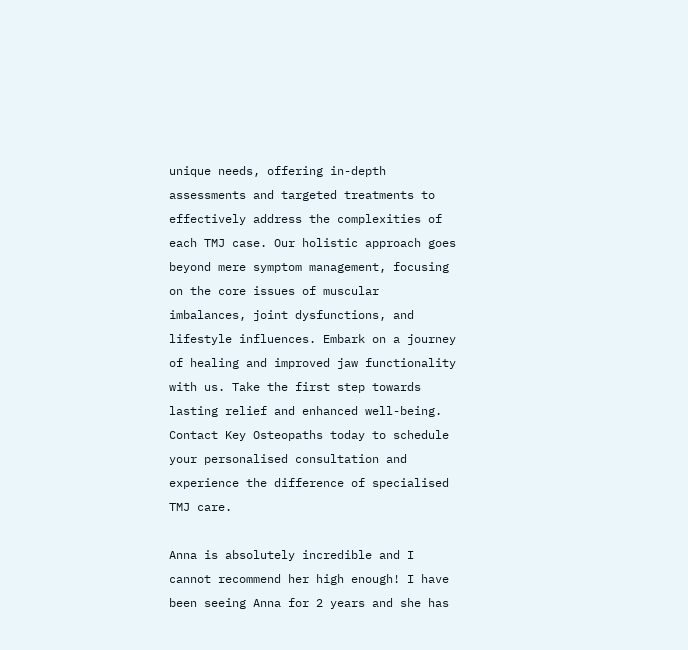unique needs, offering in-depth assessments and targeted treatments to effectively address the complexities of each TMJ case. Our holistic approach goes beyond mere symptom management, focusing on the core issues of muscular imbalances, joint dysfunctions, and lifestyle influences. Embark on a journey of healing and improved jaw functionality with us. Take the first step towards lasting relief and enhanced well-being. Contact Key Osteopaths today to schedule your personalised consultation and experience the difference of specialised TMJ care.

Anna is absolutely incredible and I cannot recommend her high enough! I have been seeing Anna for 2 years and she has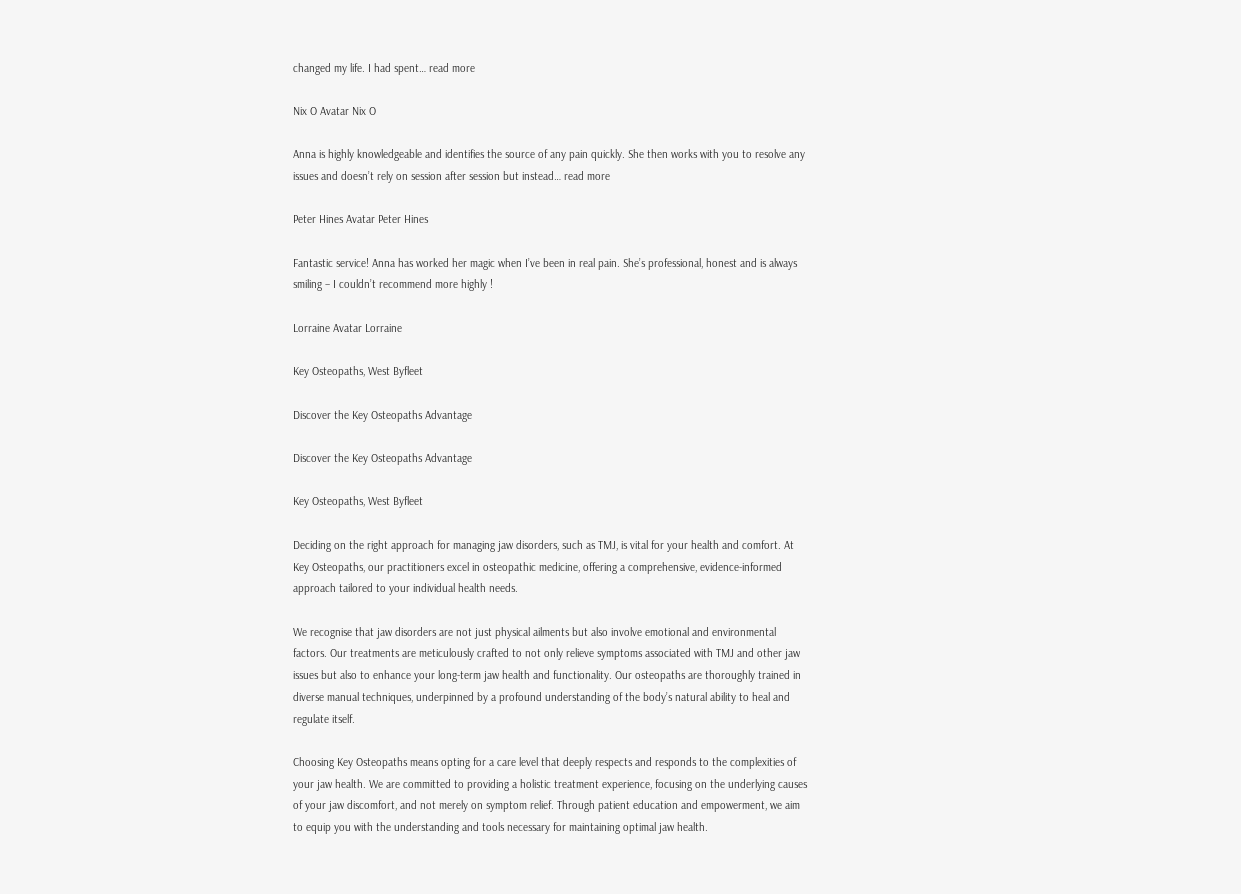changed my life. I had spent… read more

Nix O Avatar Nix O

Anna is highly knowledgeable and identifies the source of any pain quickly. She then works with you to resolve any issues and doesn’t rely on session after session but instead… read more

Peter Hines Avatar Peter Hines

Fantastic service! Anna has worked her magic when I’ve been in real pain. She’s professional, honest and is always smiling – I couldn’t recommend more highly !

Lorraine Avatar Lorraine

Key Osteopaths, West Byfleet

Discover the Key Osteopaths Advantage

Discover the Key Osteopaths Advantage

Key Osteopaths, West Byfleet

Deciding on the right approach for managing jaw disorders, such as TMJ, is vital for your health and comfort. At Key Osteopaths, our practitioners excel in osteopathic medicine, offering a comprehensive, evidence-informed approach tailored to your individual health needs.

We recognise that jaw disorders are not just physical ailments but also involve emotional and environmental factors. Our treatments are meticulously crafted to not only relieve symptoms associated with TMJ and other jaw issues but also to enhance your long-term jaw health and functionality. Our osteopaths are thoroughly trained in diverse manual techniques, underpinned by a profound understanding of the body’s natural ability to heal and regulate itself.

Choosing Key Osteopaths means opting for a care level that deeply respects and responds to the complexities of your jaw health. We are committed to providing a holistic treatment experience, focusing on the underlying causes of your jaw discomfort, and not merely on symptom relief. Through patient education and empowerment, we aim to equip you with the understanding and tools necessary for maintaining optimal jaw health.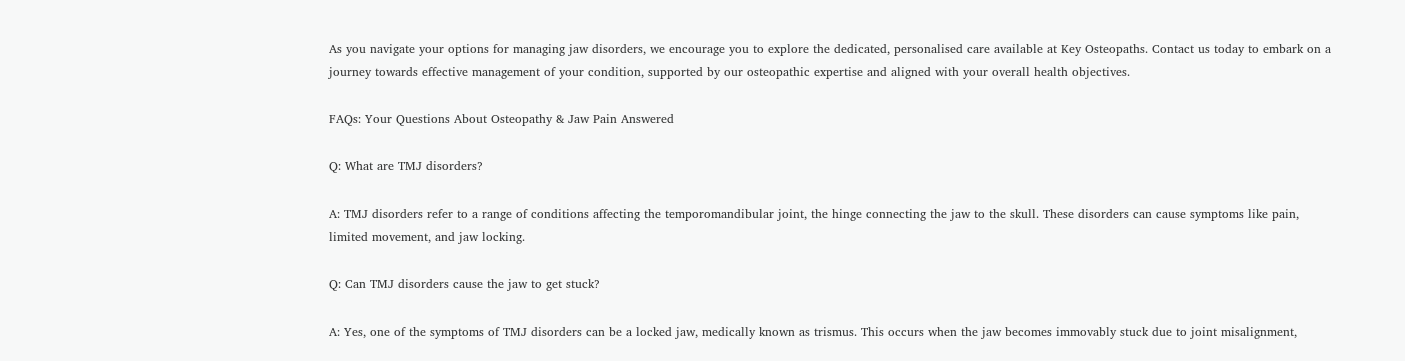As you navigate your options for managing jaw disorders, we encourage you to explore the dedicated, personalised care available at Key Osteopaths. Contact us today to embark on a journey towards effective management of your condition, supported by our osteopathic expertise and aligned with your overall health objectives.

FAQs: Your Questions About Osteopathy & Jaw Pain Answered

Q: What are TMJ disorders?

A: TMJ disorders refer to a range of conditions affecting the temporomandibular joint, the hinge connecting the jaw to the skull. These disorders can cause symptoms like pain, limited movement, and jaw locking.

Q: Can TMJ disorders cause the jaw to get stuck?

A: Yes, one of the symptoms of TMJ disorders can be a locked jaw, medically known as trismus. This occurs when the jaw becomes immovably stuck due to joint misalignment,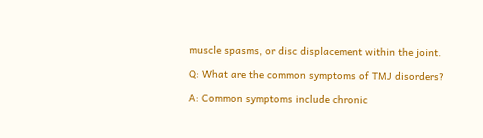muscle spasms, or disc displacement within the joint.

Q: What are the common symptoms of TMJ disorders?

A: Common symptoms include chronic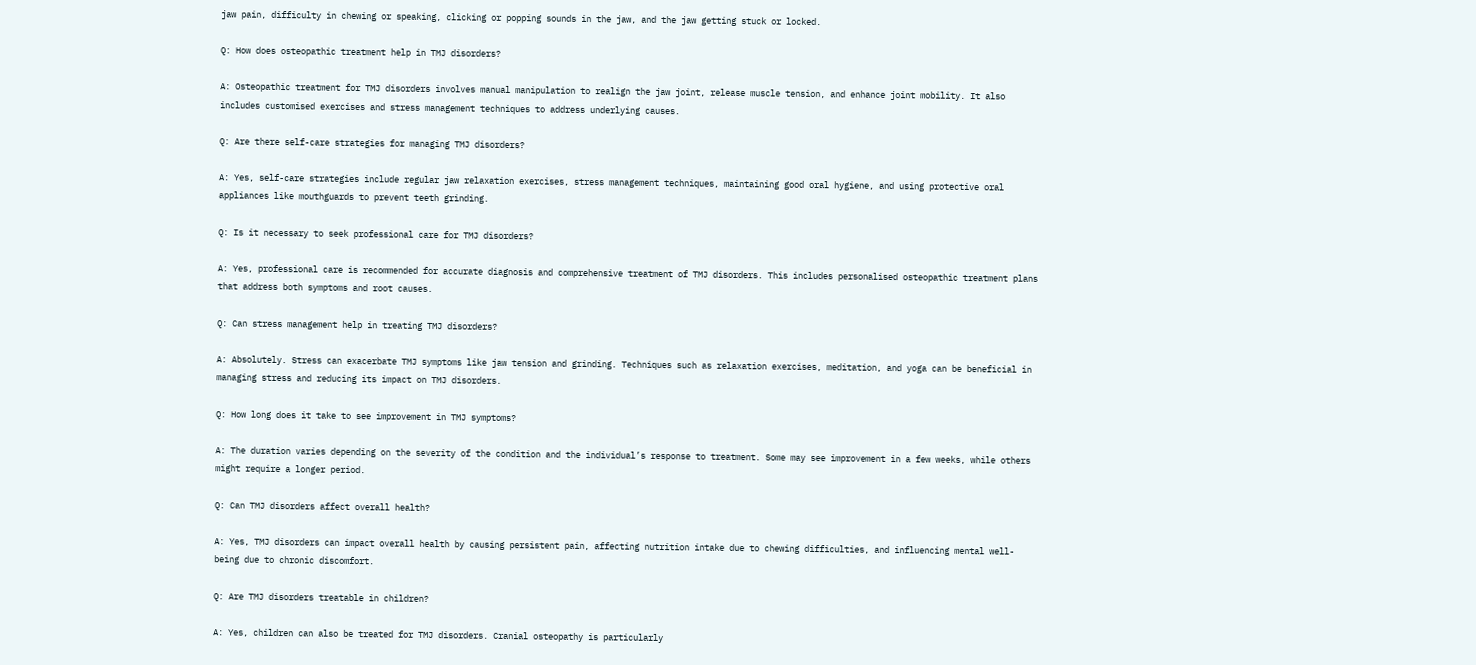jaw pain, difficulty in chewing or speaking, clicking or popping sounds in the jaw, and the jaw getting stuck or locked.

Q: How does osteopathic treatment help in TMJ disorders?

A: Osteopathic treatment for TMJ disorders involves manual manipulation to realign the jaw joint, release muscle tension, and enhance joint mobility. It also includes customised exercises and stress management techniques to address underlying causes.

Q: Are there self-care strategies for managing TMJ disorders?

A: Yes, self-care strategies include regular jaw relaxation exercises, stress management techniques, maintaining good oral hygiene, and using protective oral appliances like mouthguards to prevent teeth grinding.

Q: Is it necessary to seek professional care for TMJ disorders?

A: Yes, professional care is recommended for accurate diagnosis and comprehensive treatment of TMJ disorders. This includes personalised osteopathic treatment plans that address both symptoms and root causes.

Q: Can stress management help in treating TMJ disorders?

A: Absolutely. Stress can exacerbate TMJ symptoms like jaw tension and grinding. Techniques such as relaxation exercises, meditation, and yoga can be beneficial in managing stress and reducing its impact on TMJ disorders.

Q: How long does it take to see improvement in TMJ symptoms?

A: The duration varies depending on the severity of the condition and the individual’s response to treatment. Some may see improvement in a few weeks, while others might require a longer period.

Q: Can TMJ disorders affect overall health?

A: Yes, TMJ disorders can impact overall health by causing persistent pain, affecting nutrition intake due to chewing difficulties, and influencing mental well-being due to chronic discomfort.

Q: Are TMJ disorders treatable in children?

A: Yes, children can also be treated for TMJ disorders. Cranial osteopathy is particularly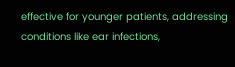effective for younger patients, addressing conditions like ear infections,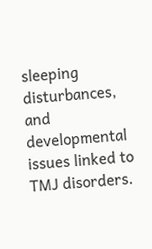sleeping disturbances, and developmental issues linked to TMJ disorders.